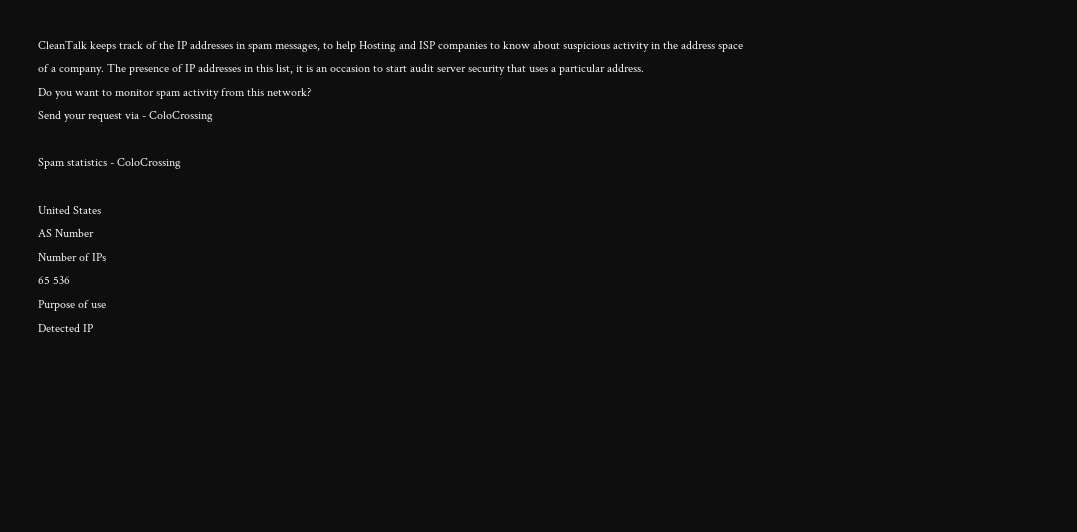CleanTalk keeps track of the IP addresses in spam messages, to help Hosting and ISP companies to know about suspicious activity in the address space of a company. The presence of IP addresses in this list, it is an occasion to start audit server security that uses a particular address.
Do you want to monitor spam activity from this network?
Send your request via - ColoCrossing

Spam statistics - ColoCrossing

United States
AS Number
Number of IPs
65 536
Purpose of use
Detected IP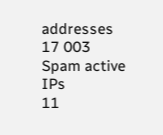addresses
17 003
Spam active IPs
11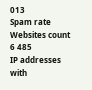013
Spam rate
Websites count
6 485
IP addresses with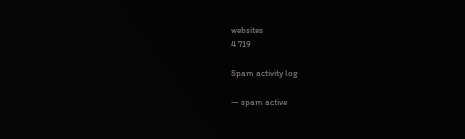websites
4 719

Spam activity log

— spam active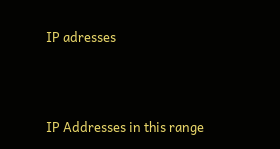IP adresses



IP Addresses in this range